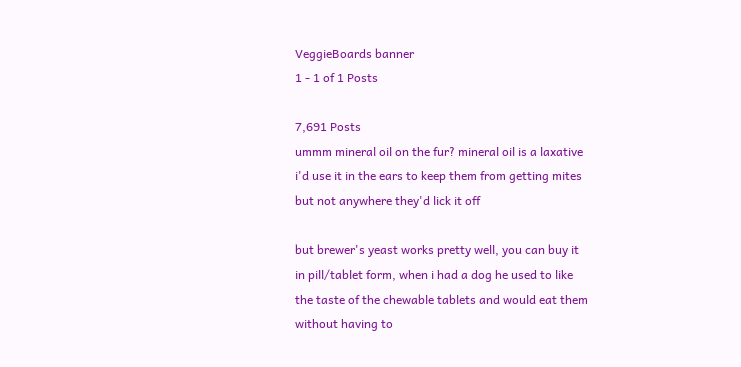VeggieBoards banner
1 - 1 of 1 Posts

7,691 Posts
ummm mineral oil on the fur? mineral oil is a laxative
i'd use it in the ears to keep them from getting mites but not anywhere they'd lick it off

but brewer's yeast works pretty well, you can buy it in pill/tablet form, when i had a dog he used to like the taste of the chewable tablets and would eat them without having to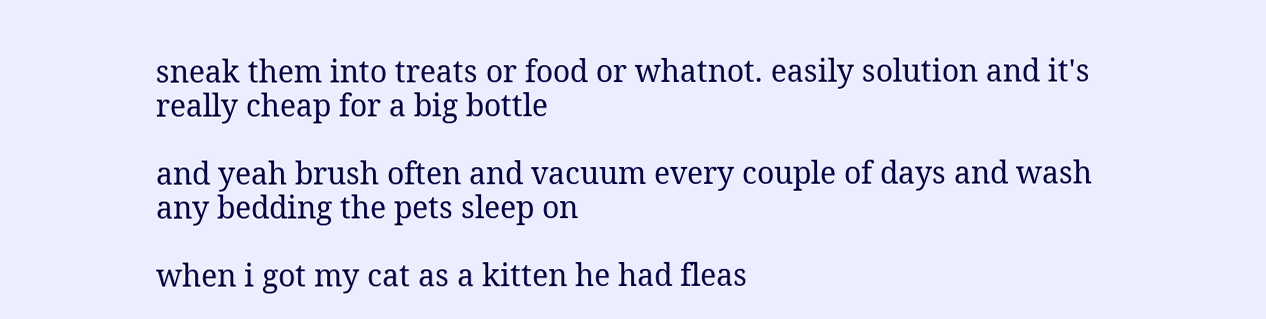sneak them into treats or food or whatnot. easily solution and it's really cheap for a big bottle

and yeah brush often and vacuum every couple of days and wash any bedding the pets sleep on

when i got my cat as a kitten he had fleas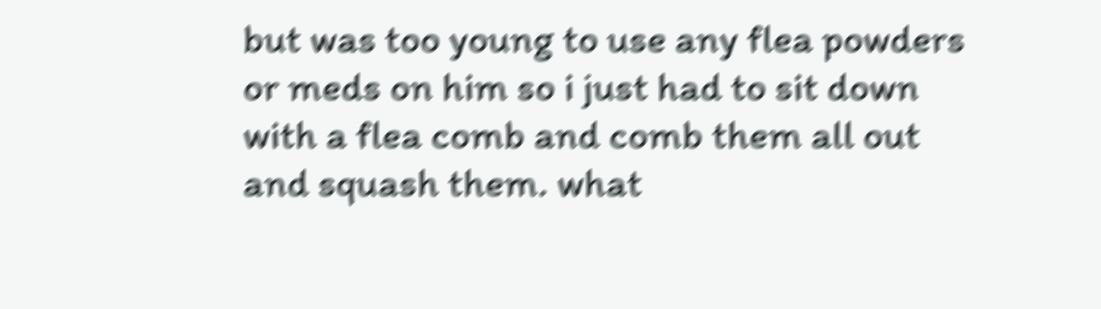but was too young to use any flea powders or meds on him so i just had to sit down with a flea comb and comb them all out and squash them. what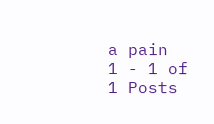a pain
1 - 1 of 1 Posts